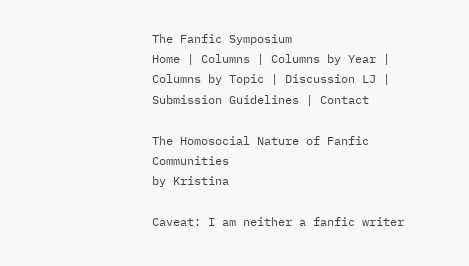The Fanfic Symposium
Home | Columns | Columns by Year | Columns by Topic | Discussion LJ | Submission Guidelines | Contact

The Homosocial Nature of Fanfic Communities
by Kristina

Caveat: I am neither a fanfic writer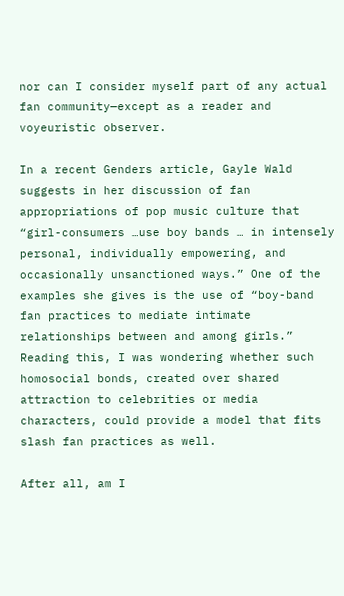nor can I consider myself part of any actual fan community—except as a reader and voyeuristic observer.

In a recent Genders article, Gayle Wald suggests in her discussion of fan appropriations of pop music culture that “girl-consumers …use boy bands … in intensely personal, individually empowering, and occasionally unsanctioned ways.” One of the examples she gives is the use of “boy-band fan practices to mediate intimate relationships between and among girls.”  Reading this, I was wondering whether such homosocial bonds, created over shared attraction to celebrities or media characters, could provide a model that fits slash fan practices as well.

After all, am I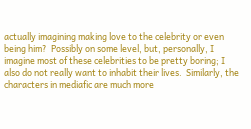actually imagining making love to the celebrity or even being him?  Possibly on some level, but, personally, I imagine most of these celebrities to be pretty boring; I also do not really want to inhabit their lives.  Similarly, the characters in mediafic are much more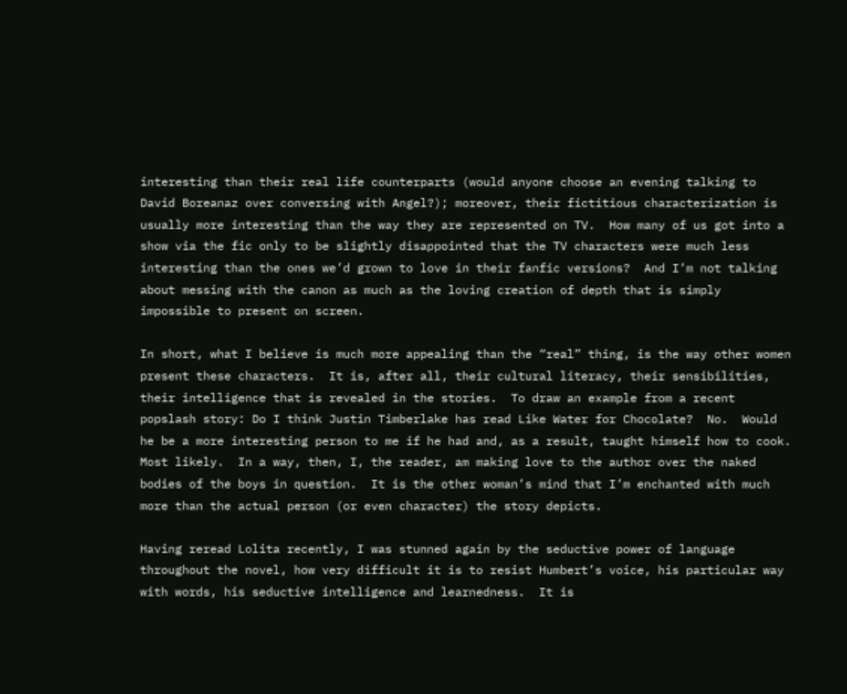interesting than their real life counterparts (would anyone choose an evening talking to David Boreanaz over conversing with Angel?); moreover, their fictitious characterization is usually more interesting than the way they are represented on TV.  How many of us got into a show via the fic only to be slightly disappointed that the TV characters were much less interesting than the ones we’d grown to love in their fanfic versions?  And I’m not talking about messing with the canon as much as the loving creation of depth that is simply impossible to present on screen.

In short, what I believe is much more appealing than the “real” thing, is the way other women present these characters.  It is, after all, their cultural literacy, their sensibilities, their intelligence that is revealed in the stories.  To draw an example from a recent popslash story: Do I think Justin Timberlake has read Like Water for Chocolate?  No.  Would he be a more interesting person to me if he had and, as a result, taught himself how to cook.  Most likely.  In a way, then, I, the reader, am making love to the author over the naked bodies of the boys in question.  It is the other woman’s mind that I’m enchanted with much more than the actual person (or even character) the story depicts.

Having reread Lolita recently, I was stunned again by the seductive power of language throughout the novel, how very difficult it is to resist Humbert’s voice, his particular way with words, his seductive intelligence and learnedness.  It is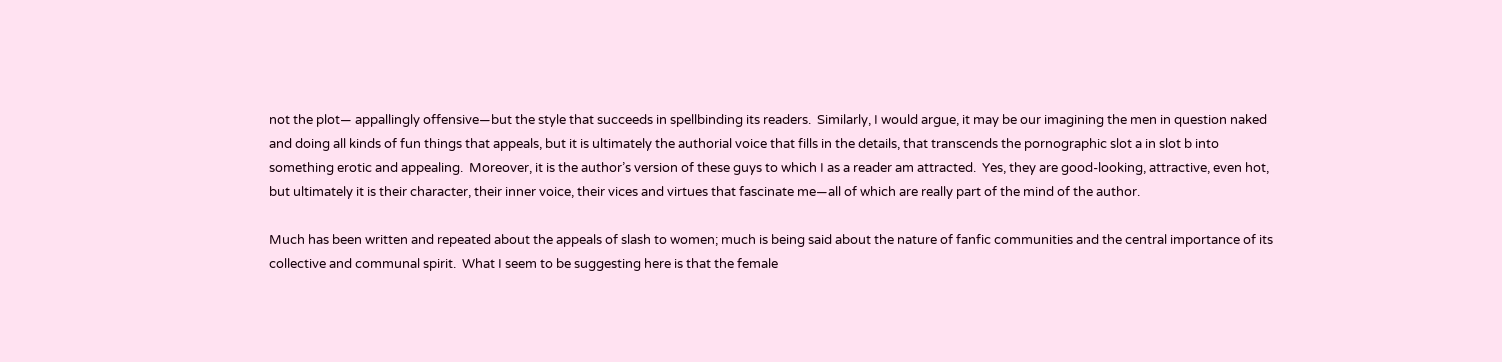not the plot— appallingly offensive—but the style that succeeds in spellbinding its readers.  Similarly, I would argue, it may be our imagining the men in question naked and doing all kinds of fun things that appeals, but it is ultimately the authorial voice that fills in the details, that transcends the pornographic slot a in slot b into something erotic and appealing.  Moreover, it is the author’s version of these guys to which I as a reader am attracted.  Yes, they are good-looking, attractive, even hot, but ultimately it is their character, their inner voice, their vices and virtues that fascinate me—all of which are really part of the mind of the author.

Much has been written and repeated about the appeals of slash to women; much is being said about the nature of fanfic communities and the central importance of its collective and communal spirit.  What I seem to be suggesting here is that the female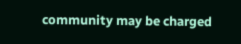community may be charged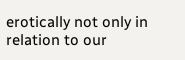erotically not only in relation to our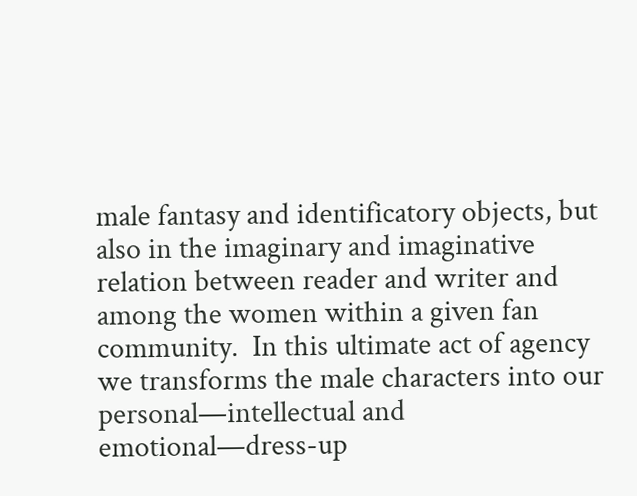male fantasy and identificatory objects, but also in the imaginary and imaginative relation between reader and writer and among the women within a given fan community.  In this ultimate act of agency we transforms the male characters into our personal—intellectual and emotional—dress-up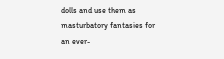dolls and use them as masturbatory fantasies for an ever-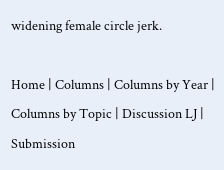widening female circle jerk.

Home | Columns | Columns by Year | Columns by Topic | Discussion LJ | Submission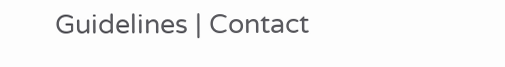Guidelines | Contact